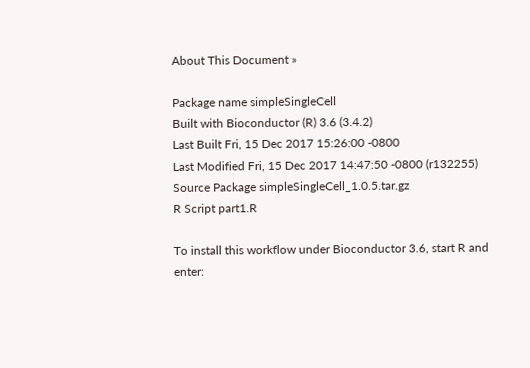About This Document »

Package name simpleSingleCell
Built with Bioconductor (R) 3.6 (3.4.2)
Last Built Fri, 15 Dec 2017 15:26:00 -0800
Last Modified Fri, 15 Dec 2017 14:47:50 -0800 (r132255)
Source Package simpleSingleCell_1.0.5.tar.gz
R Script part1.R

To install this workflow under Bioconductor 3.6, start R and enter: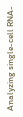Analyzing single-cell RNA-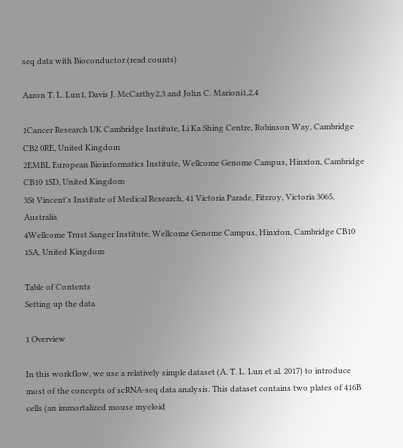seq data with Bioconductor (read counts)

Aaron T. L. Lun1, Davis J. McCarthy2,3 and John C. Marioni1,2,4

1Cancer Research UK Cambridge Institute, Li Ka Shing Centre, Robinson Way, Cambridge CB2 0RE, United Kingdom
2EMBL European Bioinformatics Institute, Wellcome Genome Campus, Hinxton, Cambridge CB10 1SD, United Kingdom
3St Vincent's Institute of Medical Research, 41 Victoria Parade, Fitzroy, Victoria 3065, Australia
4Wellcome Trust Sanger Institute, Wellcome Genome Campus, Hinxton, Cambridge CB10 1SA, United Kingdom

Table of Contents
Setting up the data

1 Overview

In this workflow, we use a relatively simple dataset (A. T. L. Lun et al. 2017) to introduce most of the concepts of scRNA-seq data analysis. This dataset contains two plates of 416B cells (an immortalized mouse myeloid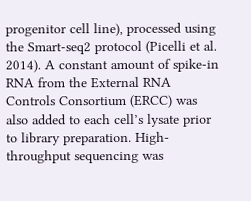progenitor cell line), processed using the Smart-seq2 protocol (Picelli et al. 2014). A constant amount of spike-in RNA from the External RNA Controls Consortium (ERCC) was also added to each cell’s lysate prior to library preparation. High-throughput sequencing was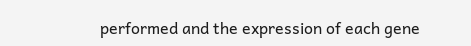performed and the expression of each gene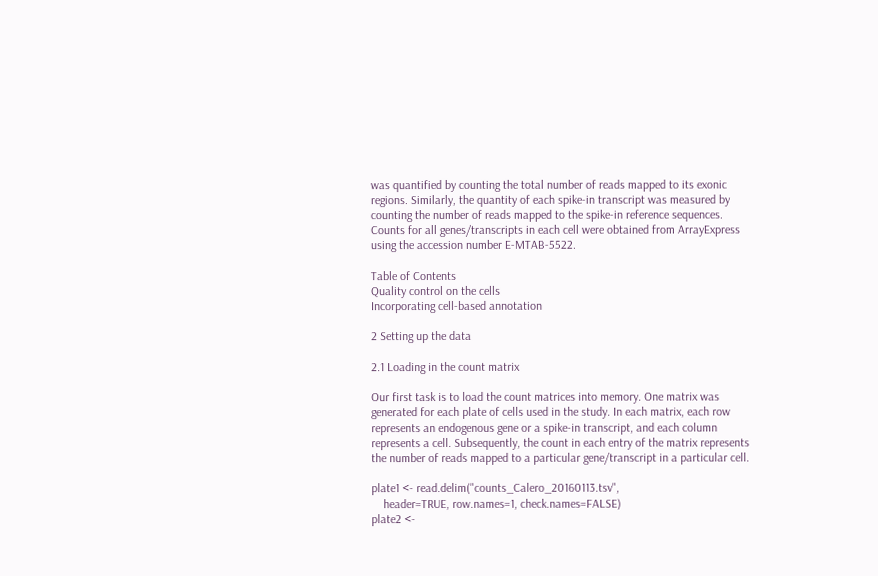was quantified by counting the total number of reads mapped to its exonic regions. Similarly, the quantity of each spike-in transcript was measured by counting the number of reads mapped to the spike-in reference sequences. Counts for all genes/transcripts in each cell were obtained from ArrayExpress using the accession number E-MTAB-5522.

Table of Contents
Quality control on the cells
Incorporating cell-based annotation

2 Setting up the data

2.1 Loading in the count matrix

Our first task is to load the count matrices into memory. One matrix was generated for each plate of cells used in the study. In each matrix, each row represents an endogenous gene or a spike-in transcript, and each column represents a cell. Subsequently, the count in each entry of the matrix represents the number of reads mapped to a particular gene/transcript in a particular cell.

plate1 <- read.delim("counts_Calero_20160113.tsv",
    header=TRUE, row.names=1, check.names=FALSE)
plate2 <-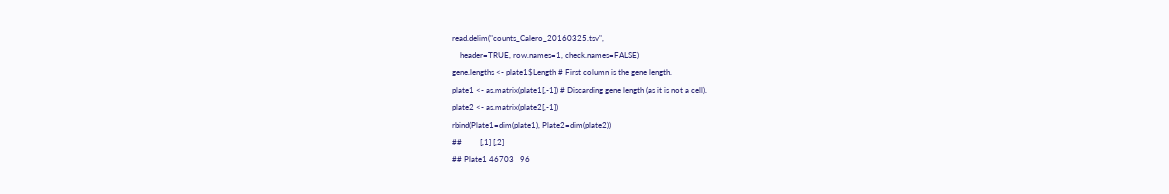read.delim("counts_Calero_20160325.tsv",
    header=TRUE, row.names=1, check.names=FALSE)
gene.lengths <- plate1$Length # First column is the gene length.
plate1 <- as.matrix(plate1[,-1]) # Discarding gene length (as it is not a cell).
plate2 <- as.matrix(plate2[,-1])
rbind(Plate1=dim(plate1), Plate2=dim(plate2))
##         [,1] [,2]
## Plate1 46703   96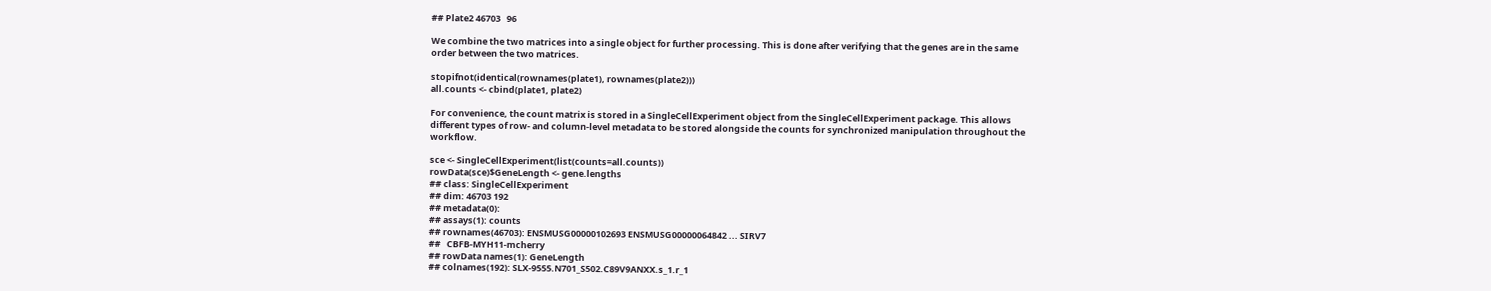## Plate2 46703   96

We combine the two matrices into a single object for further processing. This is done after verifying that the genes are in the same order between the two matrices.

stopifnot(identical(rownames(plate1), rownames(plate2)))
all.counts <- cbind(plate1, plate2)

For convenience, the count matrix is stored in a SingleCellExperiment object from the SingleCellExperiment package. This allows different types of row- and column-level metadata to be stored alongside the counts for synchronized manipulation throughout the workflow.

sce <- SingleCellExperiment(list(counts=all.counts))
rowData(sce)$GeneLength <- gene.lengths
## class: SingleCellExperiment
## dim: 46703 192
## metadata(0):
## assays(1): counts
## rownames(46703): ENSMUSG00000102693 ENSMUSG00000064842 ... SIRV7
##   CBFB-MYH11-mcherry
## rowData names(1): GeneLength
## colnames(192): SLX-9555.N701_S502.C89V9ANXX.s_1.r_1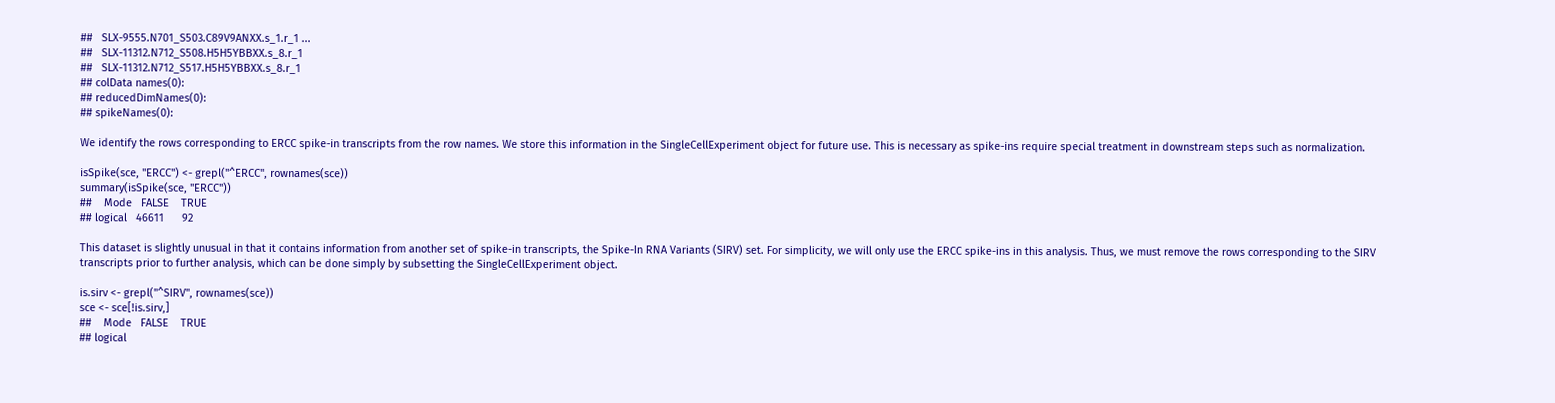##   SLX-9555.N701_S503.C89V9ANXX.s_1.r_1 ...
##   SLX-11312.N712_S508.H5H5YBBXX.s_8.r_1
##   SLX-11312.N712_S517.H5H5YBBXX.s_8.r_1
## colData names(0):
## reducedDimNames(0):
## spikeNames(0):

We identify the rows corresponding to ERCC spike-in transcripts from the row names. We store this information in the SingleCellExperiment object for future use. This is necessary as spike-ins require special treatment in downstream steps such as normalization.

isSpike(sce, "ERCC") <- grepl("^ERCC", rownames(sce))
summary(isSpike(sce, "ERCC"))
##    Mode   FALSE    TRUE
## logical   46611      92

This dataset is slightly unusual in that it contains information from another set of spike-in transcripts, the Spike-In RNA Variants (SIRV) set. For simplicity, we will only use the ERCC spike-ins in this analysis. Thus, we must remove the rows corresponding to the SIRV transcripts prior to further analysis, which can be done simply by subsetting the SingleCellExperiment object.

is.sirv <- grepl("^SIRV", rownames(sce))
sce <- sce[!is.sirv,]
##    Mode   FALSE    TRUE
## logical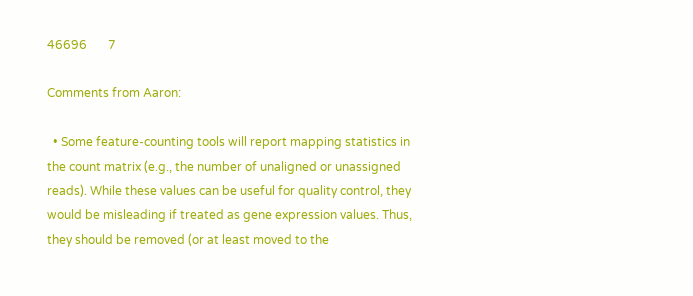46696       7

Comments from Aaron:

  • Some feature-counting tools will report mapping statistics in the count matrix (e.g., the number of unaligned or unassigned reads). While these values can be useful for quality control, they would be misleading if treated as gene expression values. Thus, they should be removed (or at least moved to the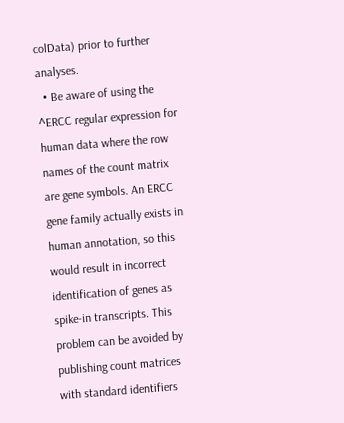colData) prior to further analyses.
  • Be aware of using the ^ERCC regular expression for human data where the row names of the count matrix are gene symbols. An ERCC gene family actually exists in human annotation, so this would result in incorrect identification of genes as spike-in transcripts. This problem can be avoided by publishing count matrices with standard identifiers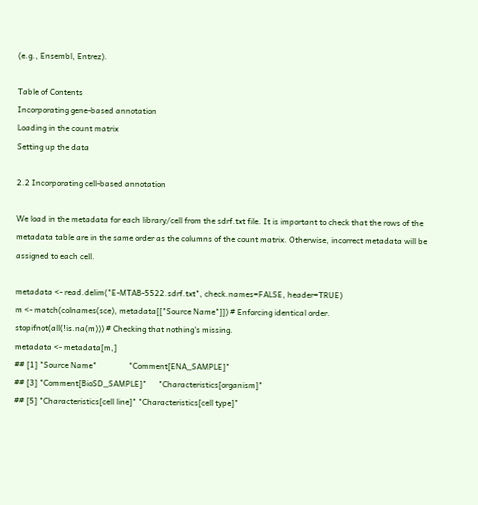(e.g., Ensembl, Entrez).

Table of Contents
Incorporating gene-based annotation
Loading in the count matrix
Setting up the data

2.2 Incorporating cell-based annotation

We load in the metadata for each library/cell from the sdrf.txt file. It is important to check that the rows of the metadata table are in the same order as the columns of the count matrix. Otherwise, incorrect metadata will be assigned to each cell.

metadata <- read.delim("E-MTAB-5522.sdrf.txt", check.names=FALSE, header=TRUE)
m <- match(colnames(sce), metadata[["Source Name"]]) # Enforcing identical order.
stopifnot(all(!is.na(m))) # Checking that nothing's missing.
metadata <- metadata[m,]
## [1] "Source Name"                "Comment[ENA_SAMPLE]"
## [3] "Comment[BioSD_SAMPLE]"      "Characteristics[organism]"
## [5] "Characteristics[cell line]" "Characteristics[cell type]"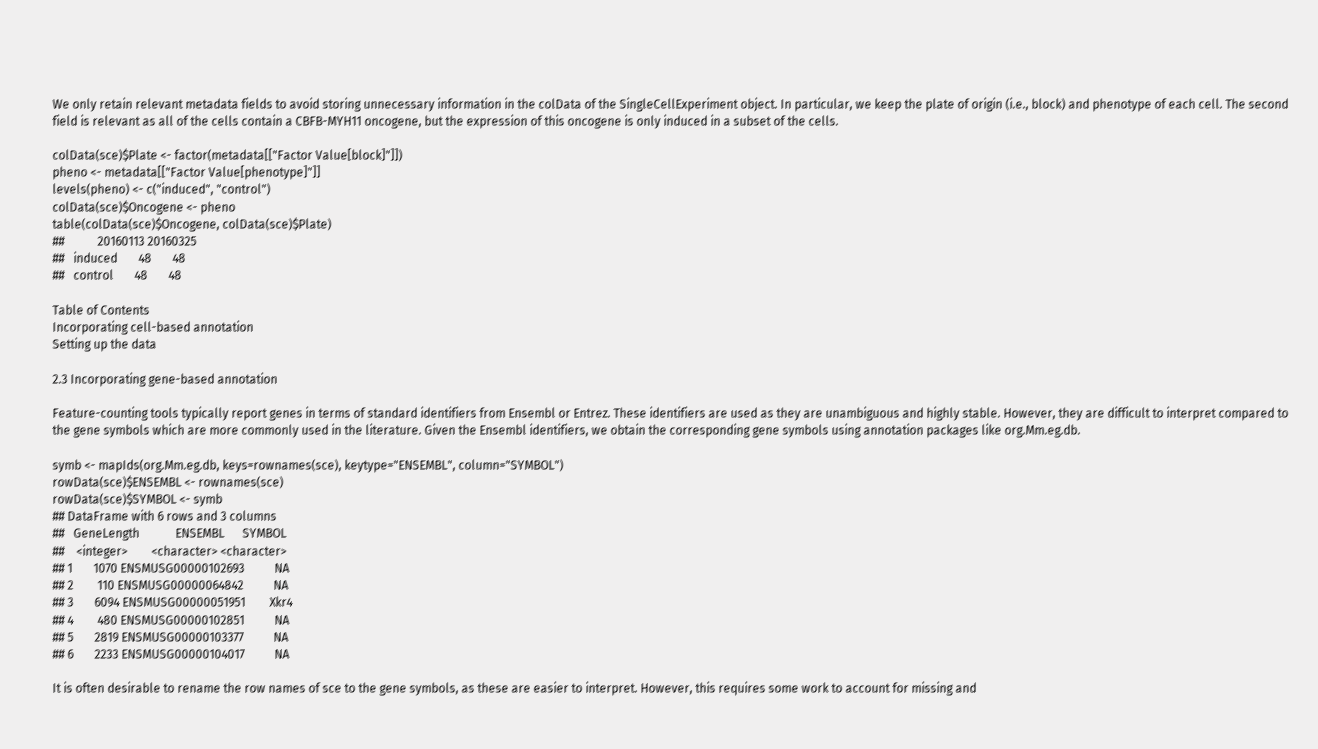We only retain relevant metadata fields to avoid storing unnecessary information in the colData of the SingleCellExperiment object. In particular, we keep the plate of origin (i.e., block) and phenotype of each cell. The second field is relevant as all of the cells contain a CBFB-MYH11 oncogene, but the expression of this oncogene is only induced in a subset of the cells.

colData(sce)$Plate <- factor(metadata[["Factor Value[block]"]])
pheno <- metadata[["Factor Value[phenotype]"]]
levels(pheno) <- c("induced", "control")
colData(sce)$Oncogene <- pheno
table(colData(sce)$Oncogene, colData(sce)$Plate)
##           20160113 20160325
##   induced       48       48
##   control       48       48

Table of Contents
Incorporating cell-based annotation
Setting up the data

2.3 Incorporating gene-based annotation

Feature-counting tools typically report genes in terms of standard identifiers from Ensembl or Entrez. These identifiers are used as they are unambiguous and highly stable. However, they are difficult to interpret compared to the gene symbols which are more commonly used in the literature. Given the Ensembl identifiers, we obtain the corresponding gene symbols using annotation packages like org.Mm.eg.db.

symb <- mapIds(org.Mm.eg.db, keys=rownames(sce), keytype="ENSEMBL", column="SYMBOL")
rowData(sce)$ENSEMBL <- rownames(sce)
rowData(sce)$SYMBOL <- symb
## DataFrame with 6 rows and 3 columns
##   GeneLength            ENSEMBL      SYMBOL
##    <integer>        <character> <character>
## 1       1070 ENSMUSG00000102693          NA
## 2        110 ENSMUSG00000064842          NA
## 3       6094 ENSMUSG00000051951        Xkr4
## 4        480 ENSMUSG00000102851          NA
## 5       2819 ENSMUSG00000103377          NA
## 6       2233 ENSMUSG00000104017          NA

It is often desirable to rename the row names of sce to the gene symbols, as these are easier to interpret. However, this requires some work to account for missing and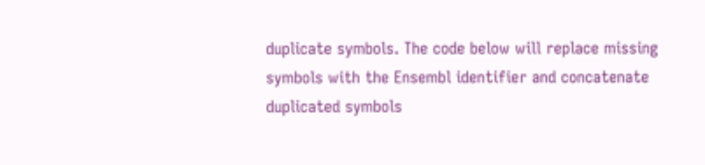duplicate symbols. The code below will replace missing symbols with the Ensembl identifier and concatenate duplicated symbols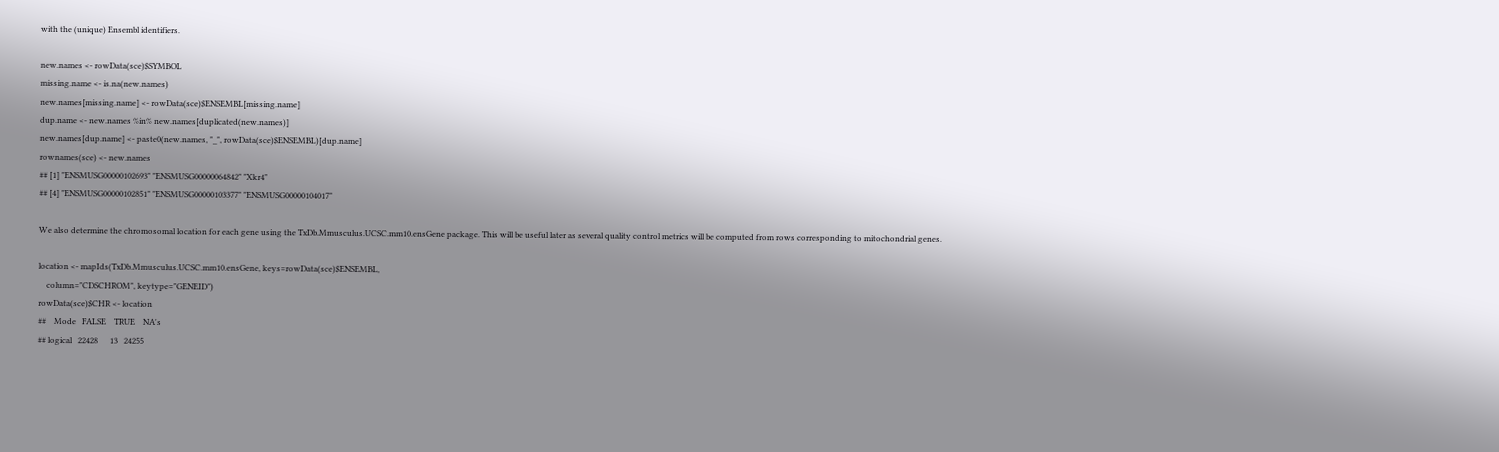with the (unique) Ensembl identifiers.

new.names <- rowData(sce)$SYMBOL
missing.name <- is.na(new.names)
new.names[missing.name] <- rowData(sce)$ENSEMBL[missing.name]
dup.name <- new.names %in% new.names[duplicated(new.names)]
new.names[dup.name] <- paste0(new.names, "_", rowData(sce)$ENSEMBL)[dup.name]
rownames(sce) <- new.names
## [1] "ENSMUSG00000102693" "ENSMUSG00000064842" "Xkr4"
## [4] "ENSMUSG00000102851" "ENSMUSG00000103377" "ENSMUSG00000104017"

We also determine the chromosomal location for each gene using the TxDb.Mmusculus.UCSC.mm10.ensGene package. This will be useful later as several quality control metrics will be computed from rows corresponding to mitochondrial genes.

location <- mapIds(TxDb.Mmusculus.UCSC.mm10.ensGene, keys=rowData(sce)$ENSEMBL,
    column="CDSCHROM", keytype="GENEID")
rowData(sce)$CHR <- location
##    Mode   FALSE    TRUE    NA's
## logical   22428      13   24255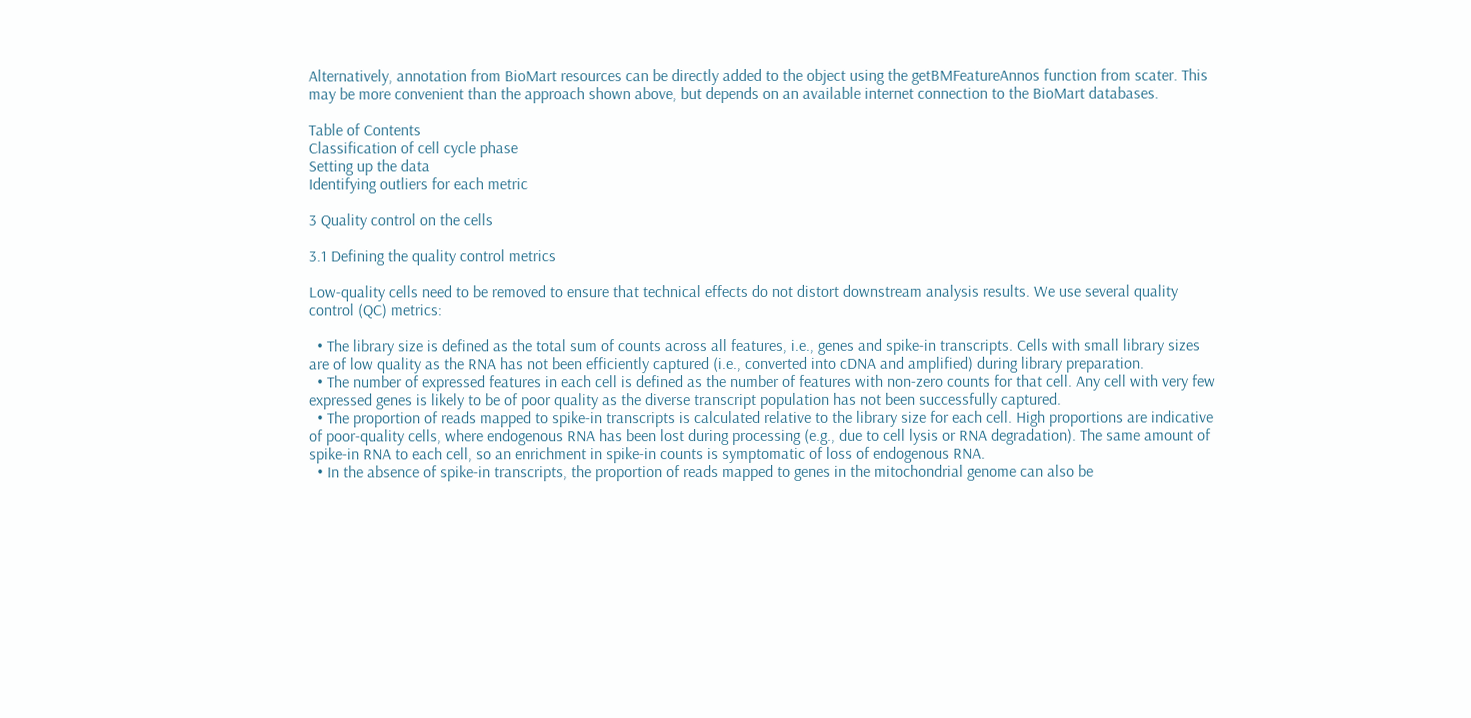Alternatively, annotation from BioMart resources can be directly added to the object using the getBMFeatureAnnos function from scater. This may be more convenient than the approach shown above, but depends on an available internet connection to the BioMart databases.

Table of Contents
Classification of cell cycle phase
Setting up the data
Identifying outliers for each metric

3 Quality control on the cells

3.1 Defining the quality control metrics

Low-quality cells need to be removed to ensure that technical effects do not distort downstream analysis results. We use several quality control (QC) metrics:

  • The library size is defined as the total sum of counts across all features, i.e., genes and spike-in transcripts. Cells with small library sizes are of low quality as the RNA has not been efficiently captured (i.e., converted into cDNA and amplified) during library preparation.
  • The number of expressed features in each cell is defined as the number of features with non-zero counts for that cell. Any cell with very few expressed genes is likely to be of poor quality as the diverse transcript population has not been successfully captured.
  • The proportion of reads mapped to spike-in transcripts is calculated relative to the library size for each cell. High proportions are indicative of poor-quality cells, where endogenous RNA has been lost during processing (e.g., due to cell lysis or RNA degradation). The same amount of spike-in RNA to each cell, so an enrichment in spike-in counts is symptomatic of loss of endogenous RNA.
  • In the absence of spike-in transcripts, the proportion of reads mapped to genes in the mitochondrial genome can also be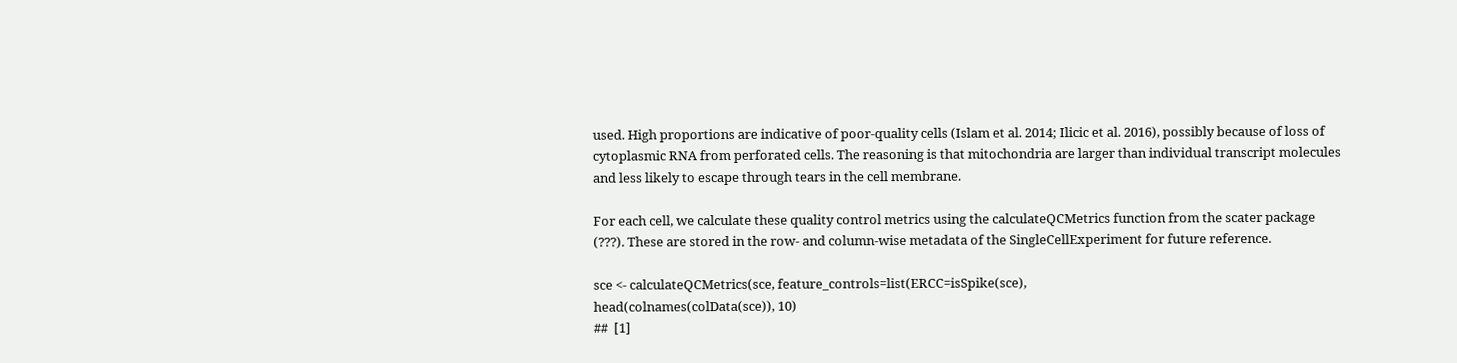used. High proportions are indicative of poor-quality cells (Islam et al. 2014; Ilicic et al. 2016), possibly because of loss of cytoplasmic RNA from perforated cells. The reasoning is that mitochondria are larger than individual transcript molecules and less likely to escape through tears in the cell membrane.

For each cell, we calculate these quality control metrics using the calculateQCMetrics function from the scater package (???). These are stored in the row- and column-wise metadata of the SingleCellExperiment for future reference.

sce <- calculateQCMetrics(sce, feature_controls=list(ERCC=isSpike(sce),
head(colnames(colData(sce)), 10)
##  [1]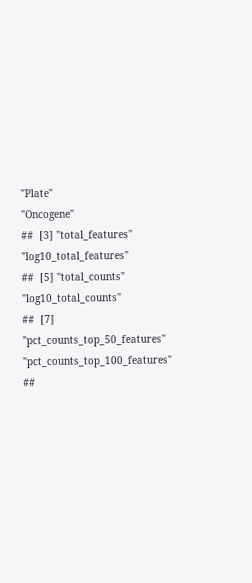"Plate"                       "Oncogene"
##  [3] "total_features"              "log10_total_features"
##  [5] "total_counts"                "log10_total_counts"
##  [7] "pct_counts_top_50_features"  "pct_counts_top_100_features"
##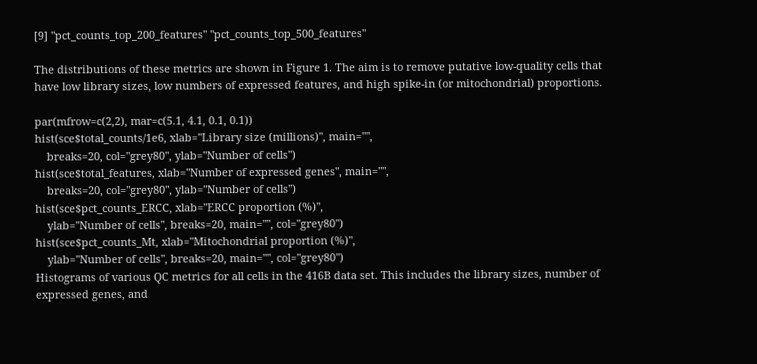[9] "pct_counts_top_200_features" "pct_counts_top_500_features"

The distributions of these metrics are shown in Figure 1. The aim is to remove putative low-quality cells that have low library sizes, low numbers of expressed features, and high spike-in (or mitochondrial) proportions.

par(mfrow=c(2,2), mar=c(5.1, 4.1, 0.1, 0.1))
hist(sce$total_counts/1e6, xlab="Library size (millions)", main="",
    breaks=20, col="grey80", ylab="Number of cells")
hist(sce$total_features, xlab="Number of expressed genes", main="",
    breaks=20, col="grey80", ylab="Number of cells")
hist(sce$pct_counts_ERCC, xlab="ERCC proportion (%)",
    ylab="Number of cells", breaks=20, main="", col="grey80")
hist(sce$pct_counts_Mt, xlab="Mitochondrial proportion (%)",
    ylab="Number of cells", breaks=20, main="", col="grey80")
Histograms of various QC metrics for all cells in the 416B data set. This includes the library sizes, number of expressed genes, and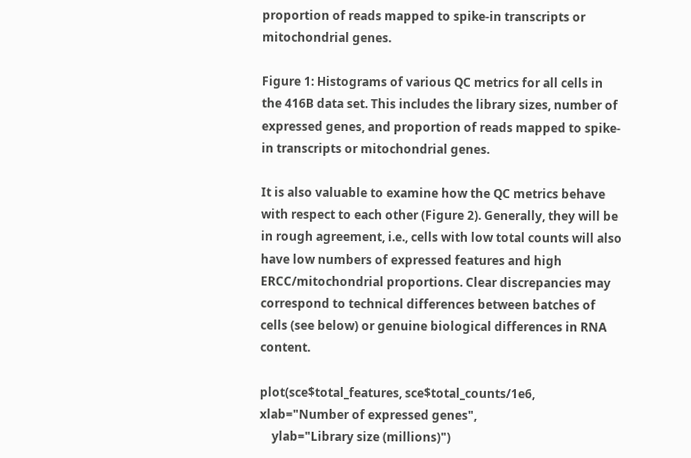proportion of reads mapped to spike-in transcripts or mitochondrial genes.

Figure 1: Histograms of various QC metrics for all cells in the 416B data set. This includes the library sizes, number of expressed genes, and proportion of reads mapped to spike-in transcripts or mitochondrial genes.

It is also valuable to examine how the QC metrics behave with respect to each other (Figure 2). Generally, they will be in rough agreement, i.e., cells with low total counts will also have low numbers of expressed features and high ERCC/mitochondrial proportions. Clear discrepancies may correspond to technical differences between batches of cells (see below) or genuine biological differences in RNA content.

plot(sce$total_features, sce$total_counts/1e6, xlab="Number of expressed genes",
    ylab="Library size (millions)")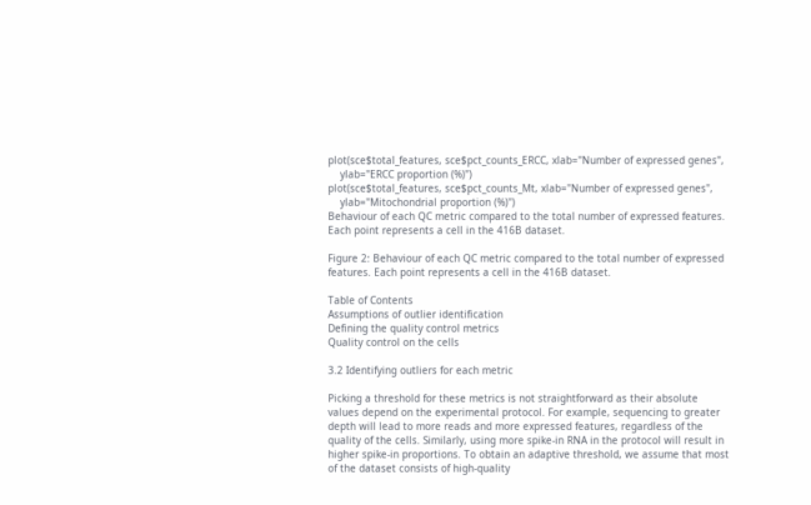plot(sce$total_features, sce$pct_counts_ERCC, xlab="Number of expressed genes",
    ylab="ERCC proportion (%)")
plot(sce$total_features, sce$pct_counts_Mt, xlab="Number of expressed genes",
    ylab="Mitochondrial proportion (%)")
Behaviour of each QC metric compared to the total number of expressed features. Each point represents a cell in the 416B dataset.

Figure 2: Behaviour of each QC metric compared to the total number of expressed features. Each point represents a cell in the 416B dataset.

Table of Contents
Assumptions of outlier identification
Defining the quality control metrics
Quality control on the cells

3.2 Identifying outliers for each metric

Picking a threshold for these metrics is not straightforward as their absolute values depend on the experimental protocol. For example, sequencing to greater depth will lead to more reads and more expressed features, regardless of the quality of the cells. Similarly, using more spike-in RNA in the protocol will result in higher spike-in proportions. To obtain an adaptive threshold, we assume that most of the dataset consists of high-quality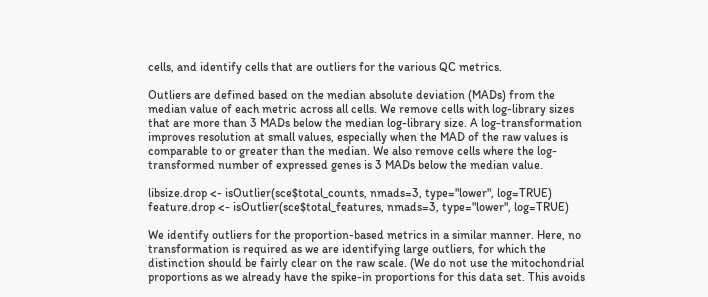cells, and identify cells that are outliers for the various QC metrics.

Outliers are defined based on the median absolute deviation (MADs) from the median value of each metric across all cells. We remove cells with log-library sizes that are more than 3 MADs below the median log-library size. A log-transformation improves resolution at small values, especially when the MAD of the raw values is comparable to or greater than the median. We also remove cells where the log-transformed number of expressed genes is 3 MADs below the median value.

libsize.drop <- isOutlier(sce$total_counts, nmads=3, type="lower", log=TRUE)
feature.drop <- isOutlier(sce$total_features, nmads=3, type="lower", log=TRUE)

We identify outliers for the proportion-based metrics in a similar manner. Here, no transformation is required as we are identifying large outliers, for which the distinction should be fairly clear on the raw scale. (We do not use the mitochondrial proportions as we already have the spike-in proportions for this data set. This avoids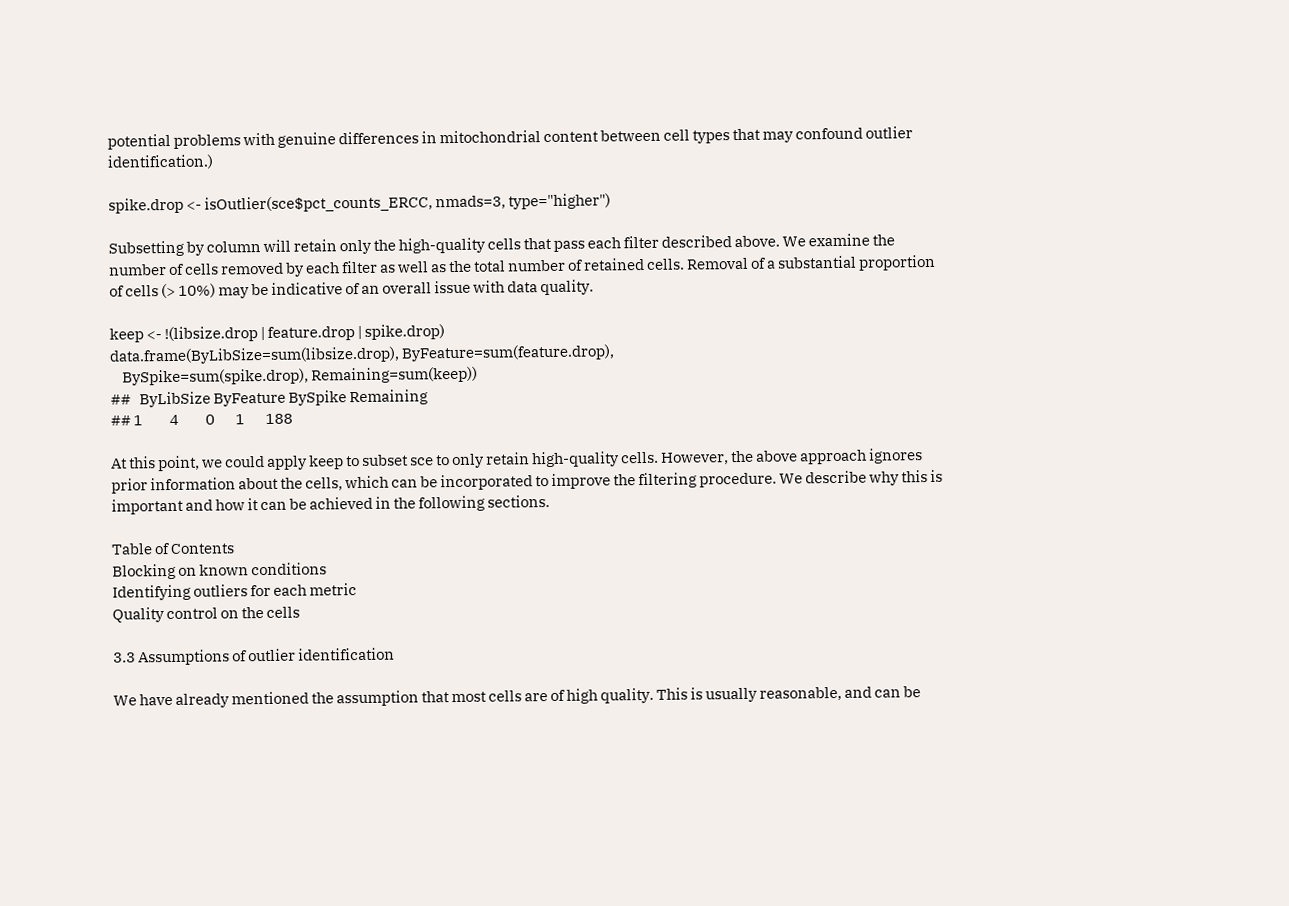potential problems with genuine differences in mitochondrial content between cell types that may confound outlier identification.)

spike.drop <- isOutlier(sce$pct_counts_ERCC, nmads=3, type="higher")

Subsetting by column will retain only the high-quality cells that pass each filter described above. We examine the number of cells removed by each filter as well as the total number of retained cells. Removal of a substantial proportion of cells (> 10%) may be indicative of an overall issue with data quality.

keep <- !(libsize.drop | feature.drop | spike.drop)
data.frame(ByLibSize=sum(libsize.drop), ByFeature=sum(feature.drop),
    BySpike=sum(spike.drop), Remaining=sum(keep))
##   ByLibSize ByFeature BySpike Remaining
## 1         4         0       1       188

At this point, we could apply keep to subset sce to only retain high-quality cells. However, the above approach ignores prior information about the cells, which can be incorporated to improve the filtering procedure. We describe why this is important and how it can be achieved in the following sections.

Table of Contents
Blocking on known conditions
Identifying outliers for each metric
Quality control on the cells

3.3 Assumptions of outlier identification

We have already mentioned the assumption that most cells are of high quality. This is usually reasonable, and can be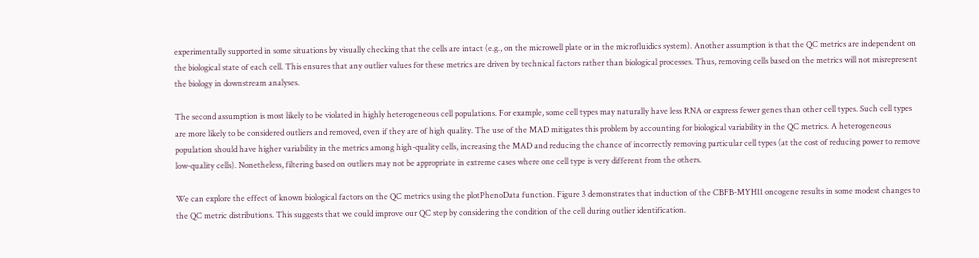experimentally supported in some situations by visually checking that the cells are intact (e.g., on the microwell plate or in the microfluidics system). Another assumption is that the QC metrics are independent on the biological state of each cell. This ensures that any outlier values for these metrics are driven by technical factors rather than biological processes. Thus, removing cells based on the metrics will not misrepresent the biology in downstream analyses.

The second assumption is most likely to be violated in highly heterogeneous cell populations. For example, some cell types may naturally have less RNA or express fewer genes than other cell types. Such cell types are more likely to be considered outliers and removed, even if they are of high quality. The use of the MAD mitigates this problem by accounting for biological variability in the QC metrics. A heterogeneous population should have higher variability in the metrics among high-quality cells, increasing the MAD and reducing the chance of incorrectly removing particular cell types (at the cost of reducing power to remove low-quality cells). Nonetheless, filtering based on outliers may not be appropriate in extreme cases where one cell type is very different from the others.

We can explore the effect of known biological factors on the QC metrics using the plotPhenoData function. Figure 3 demonstrates that induction of the CBFB-MYH11 oncogene results in some modest changes to the QC metric distributions. This suggests that we could improve our QC step by considering the condition of the cell during outlier identification.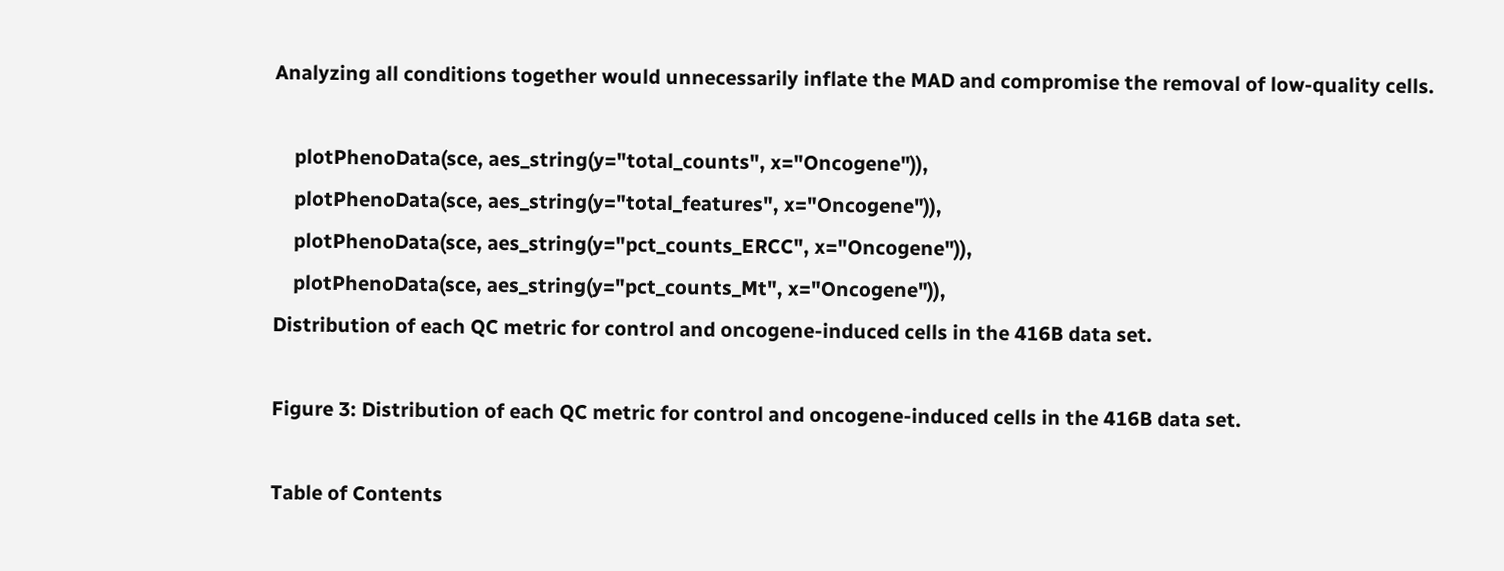Analyzing all conditions together would unnecessarily inflate the MAD and compromise the removal of low-quality cells.

    plotPhenoData(sce, aes_string(y="total_counts", x="Oncogene")),
    plotPhenoData(sce, aes_string(y="total_features", x="Oncogene")),
    plotPhenoData(sce, aes_string(y="pct_counts_ERCC", x="Oncogene")),
    plotPhenoData(sce, aes_string(y="pct_counts_Mt", x="Oncogene")),
Distribution of each QC metric for control and oncogene-induced cells in the 416B data set.

Figure 3: Distribution of each QC metric for control and oncogene-induced cells in the 416B data set.

Table of Contents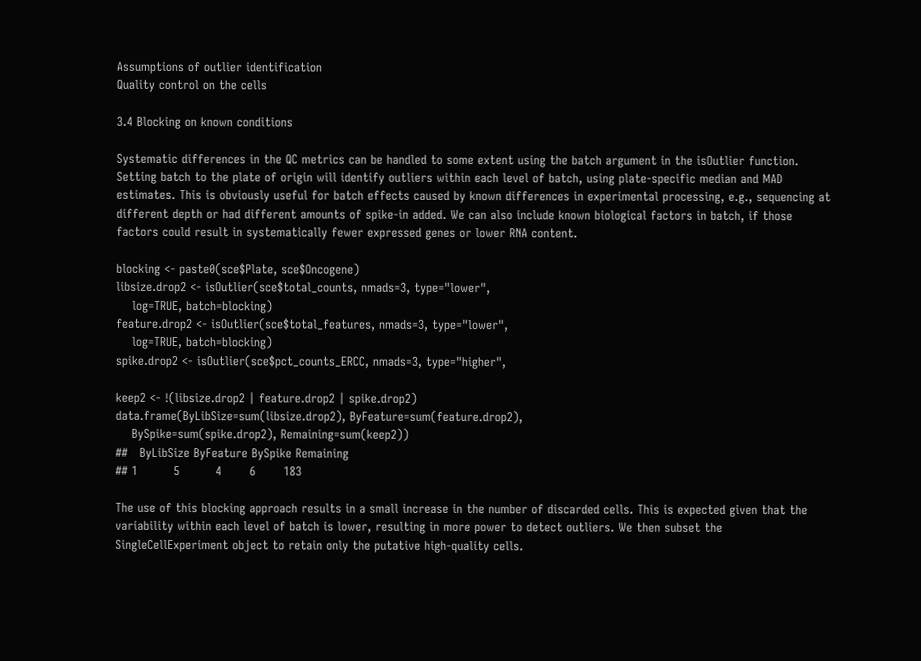Assumptions of outlier identification
Quality control on the cells

3.4 Blocking on known conditions

Systematic differences in the QC metrics can be handled to some extent using the batch argument in the isOutlier function. Setting batch to the plate of origin will identify outliers within each level of batch, using plate-specific median and MAD estimates. This is obviously useful for batch effects caused by known differences in experimental processing, e.g., sequencing at different depth or had different amounts of spike-in added. We can also include known biological factors in batch, if those factors could result in systematically fewer expressed genes or lower RNA content.

blocking <- paste0(sce$Plate, sce$Oncogene)
libsize.drop2 <- isOutlier(sce$total_counts, nmads=3, type="lower",
    log=TRUE, batch=blocking)
feature.drop2 <- isOutlier(sce$total_features, nmads=3, type="lower",
    log=TRUE, batch=blocking)
spike.drop2 <- isOutlier(sce$pct_counts_ERCC, nmads=3, type="higher",

keep2 <- !(libsize.drop2 | feature.drop2 | spike.drop2)
data.frame(ByLibSize=sum(libsize.drop2), ByFeature=sum(feature.drop2),
    BySpike=sum(spike.drop2), Remaining=sum(keep2))
##   ByLibSize ByFeature BySpike Remaining
## 1         5         4       6       183

The use of this blocking approach results in a small increase in the number of discarded cells. This is expected given that the variability within each level of batch is lower, resulting in more power to detect outliers. We then subset the SingleCellExperiment object to retain only the putative high-quality cells.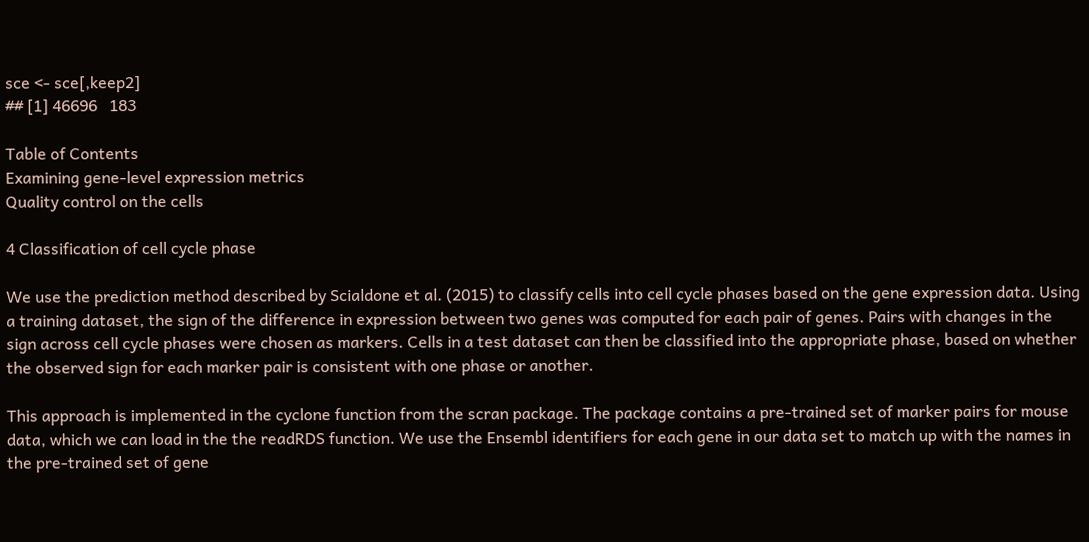sce <- sce[,keep2]
## [1] 46696   183

Table of Contents
Examining gene-level expression metrics
Quality control on the cells

4 Classification of cell cycle phase

We use the prediction method described by Scialdone et al. (2015) to classify cells into cell cycle phases based on the gene expression data. Using a training dataset, the sign of the difference in expression between two genes was computed for each pair of genes. Pairs with changes in the sign across cell cycle phases were chosen as markers. Cells in a test dataset can then be classified into the appropriate phase, based on whether the observed sign for each marker pair is consistent with one phase or another.

This approach is implemented in the cyclone function from the scran package. The package contains a pre-trained set of marker pairs for mouse data, which we can load in the the readRDS function. We use the Ensembl identifiers for each gene in our data set to match up with the names in the pre-trained set of gene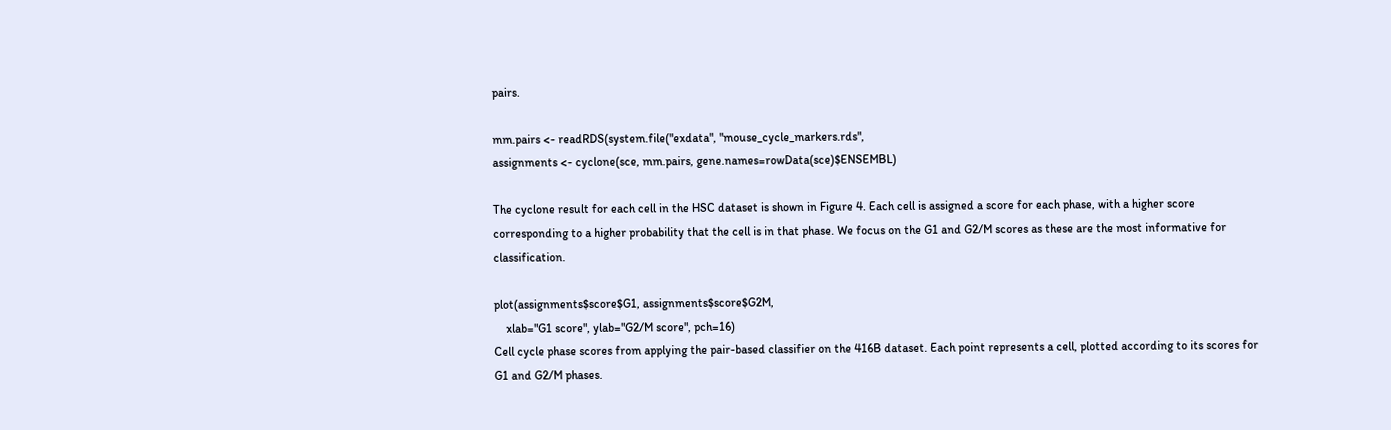pairs.

mm.pairs <- readRDS(system.file("exdata", "mouse_cycle_markers.rds",
assignments <- cyclone(sce, mm.pairs, gene.names=rowData(sce)$ENSEMBL)

The cyclone result for each cell in the HSC dataset is shown in Figure 4. Each cell is assigned a score for each phase, with a higher score corresponding to a higher probability that the cell is in that phase. We focus on the G1 and G2/M scores as these are the most informative for classification.

plot(assignments$score$G1, assignments$score$G2M,
    xlab="G1 score", ylab="G2/M score", pch=16)
Cell cycle phase scores from applying the pair-based classifier on the 416B dataset. Each point represents a cell, plotted according to its scores for G1 and G2/M phases.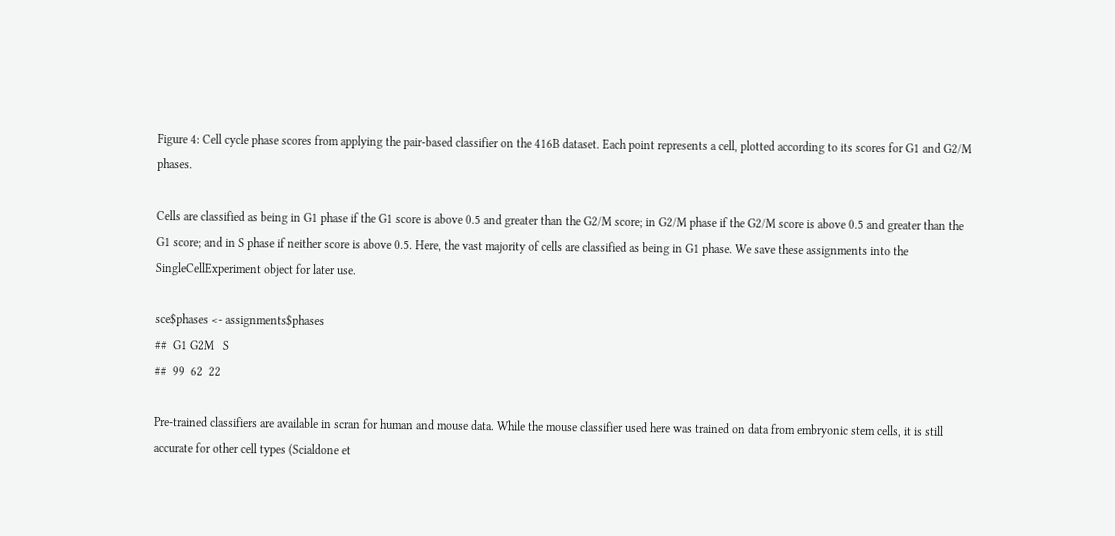Figure 4: Cell cycle phase scores from applying the pair-based classifier on the 416B dataset. Each point represents a cell, plotted according to its scores for G1 and G2/M phases.

Cells are classified as being in G1 phase if the G1 score is above 0.5 and greater than the G2/M score; in G2/M phase if the G2/M score is above 0.5 and greater than the G1 score; and in S phase if neither score is above 0.5. Here, the vast majority of cells are classified as being in G1 phase. We save these assignments into the SingleCellExperiment object for later use.

sce$phases <- assignments$phases
##  G1 G2M   S
##  99  62  22

Pre-trained classifiers are available in scran for human and mouse data. While the mouse classifier used here was trained on data from embryonic stem cells, it is still accurate for other cell types (Scialdone et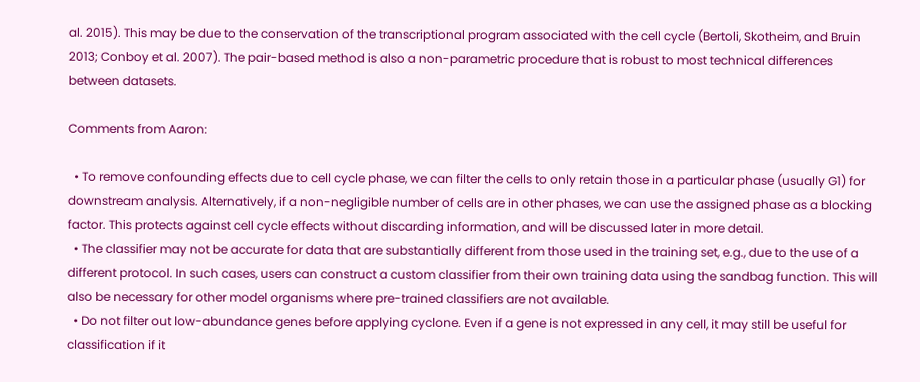al. 2015). This may be due to the conservation of the transcriptional program associated with the cell cycle (Bertoli, Skotheim, and Bruin 2013; Conboy et al. 2007). The pair-based method is also a non-parametric procedure that is robust to most technical differences between datasets.

Comments from Aaron:

  • To remove confounding effects due to cell cycle phase, we can filter the cells to only retain those in a particular phase (usually G1) for downstream analysis. Alternatively, if a non-negligible number of cells are in other phases, we can use the assigned phase as a blocking factor. This protects against cell cycle effects without discarding information, and will be discussed later in more detail.
  • The classifier may not be accurate for data that are substantially different from those used in the training set, e.g., due to the use of a different protocol. In such cases, users can construct a custom classifier from their own training data using the sandbag function. This will also be necessary for other model organisms where pre-trained classifiers are not available.
  • Do not filter out low-abundance genes before applying cyclone. Even if a gene is not expressed in any cell, it may still be useful for classification if it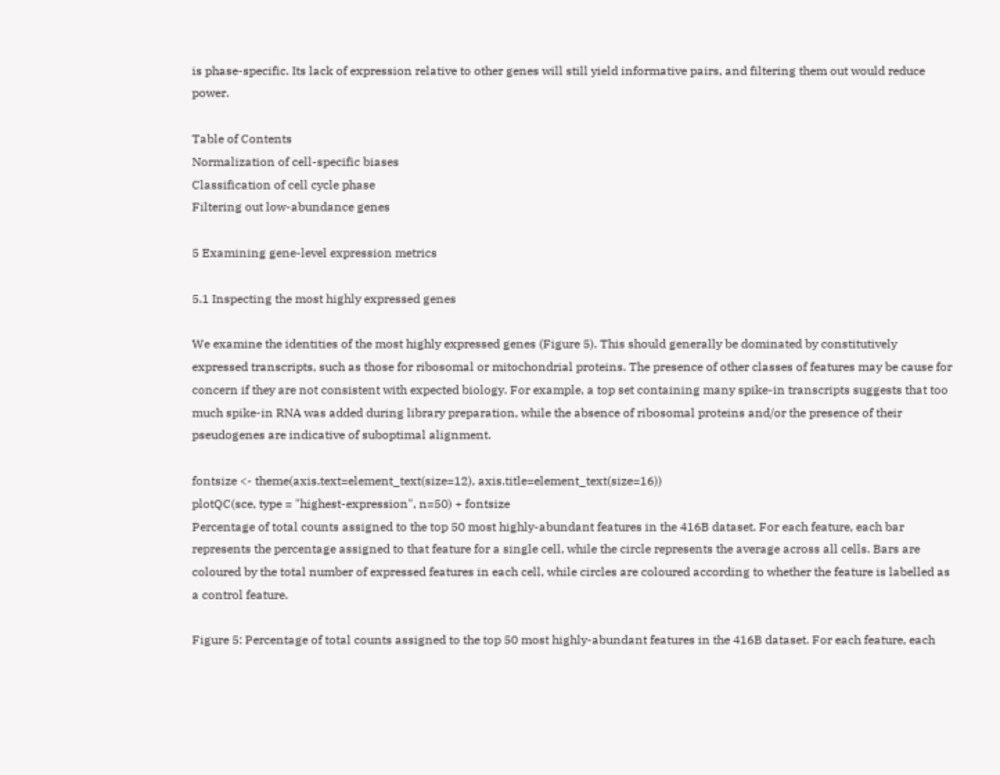is phase-specific. Its lack of expression relative to other genes will still yield informative pairs, and filtering them out would reduce power.

Table of Contents
Normalization of cell-specific biases
Classification of cell cycle phase
Filtering out low-abundance genes

5 Examining gene-level expression metrics

5.1 Inspecting the most highly expressed genes

We examine the identities of the most highly expressed genes (Figure 5). This should generally be dominated by constitutively expressed transcripts, such as those for ribosomal or mitochondrial proteins. The presence of other classes of features may be cause for concern if they are not consistent with expected biology. For example, a top set containing many spike-in transcripts suggests that too much spike-in RNA was added during library preparation, while the absence of ribosomal proteins and/or the presence of their pseudogenes are indicative of suboptimal alignment.

fontsize <- theme(axis.text=element_text(size=12), axis.title=element_text(size=16))
plotQC(sce, type = "highest-expression", n=50) + fontsize
Percentage of total counts assigned to the top 50 most highly-abundant features in the 416B dataset. For each feature, each bar represents the percentage assigned to that feature for a single cell, while the circle represents the average across all cells. Bars are coloured by the total number of expressed features in each cell, while circles are coloured according to whether the feature is labelled as a control feature.

Figure 5: Percentage of total counts assigned to the top 50 most highly-abundant features in the 416B dataset. For each feature, each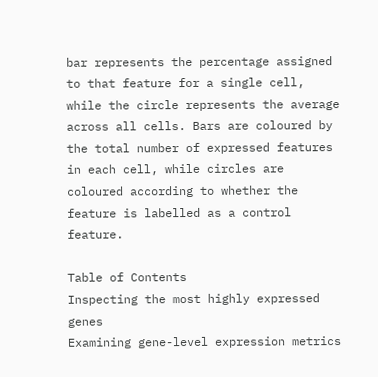bar represents the percentage assigned to that feature for a single cell, while the circle represents the average across all cells. Bars are coloured by the total number of expressed features in each cell, while circles are coloured according to whether the feature is labelled as a control feature.

Table of Contents
Inspecting the most highly expressed genes
Examining gene-level expression metrics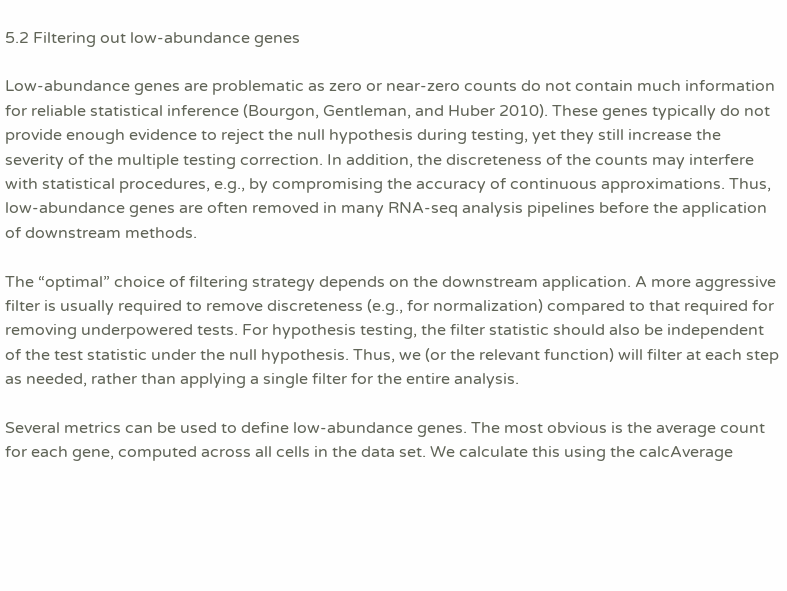5.2 Filtering out low-abundance genes

Low-abundance genes are problematic as zero or near-zero counts do not contain much information for reliable statistical inference (Bourgon, Gentleman, and Huber 2010). These genes typically do not provide enough evidence to reject the null hypothesis during testing, yet they still increase the severity of the multiple testing correction. In addition, the discreteness of the counts may interfere with statistical procedures, e.g., by compromising the accuracy of continuous approximations. Thus, low-abundance genes are often removed in many RNA-seq analysis pipelines before the application of downstream methods.

The “optimal” choice of filtering strategy depends on the downstream application. A more aggressive filter is usually required to remove discreteness (e.g., for normalization) compared to that required for removing underpowered tests. For hypothesis testing, the filter statistic should also be independent of the test statistic under the null hypothesis. Thus, we (or the relevant function) will filter at each step as needed, rather than applying a single filter for the entire analysis.

Several metrics can be used to define low-abundance genes. The most obvious is the average count for each gene, computed across all cells in the data set. We calculate this using the calcAverage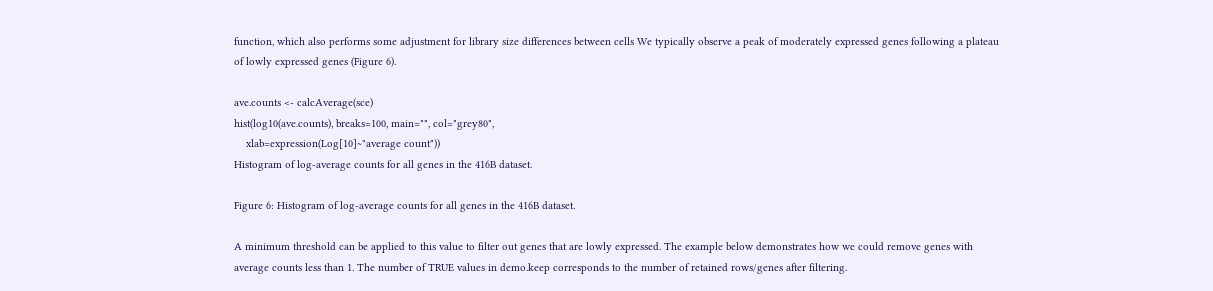function, which also performs some adjustment for library size differences between cells We typically observe a peak of moderately expressed genes following a plateau of lowly expressed genes (Figure 6).

ave.counts <- calcAverage(sce)
hist(log10(ave.counts), breaks=100, main="", col="grey80",
    xlab=expression(Log[10]~"average count"))
Histogram of log-average counts for all genes in the 416B dataset.

Figure 6: Histogram of log-average counts for all genes in the 416B dataset.

A minimum threshold can be applied to this value to filter out genes that are lowly expressed. The example below demonstrates how we could remove genes with average counts less than 1. The number of TRUE values in demo.keep corresponds to the number of retained rows/genes after filtering.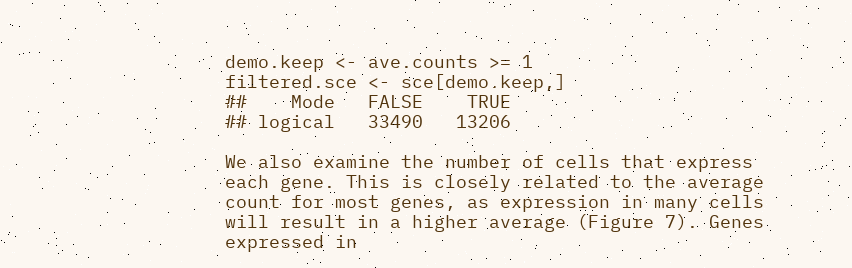demo.keep <- ave.counts >= 1
filtered.sce <- sce[demo.keep,]
##    Mode   FALSE    TRUE
## logical   33490   13206

We also examine the number of cells that express each gene. This is closely related to the average count for most genes, as expression in many cells will result in a higher average (Figure 7). Genes expressed in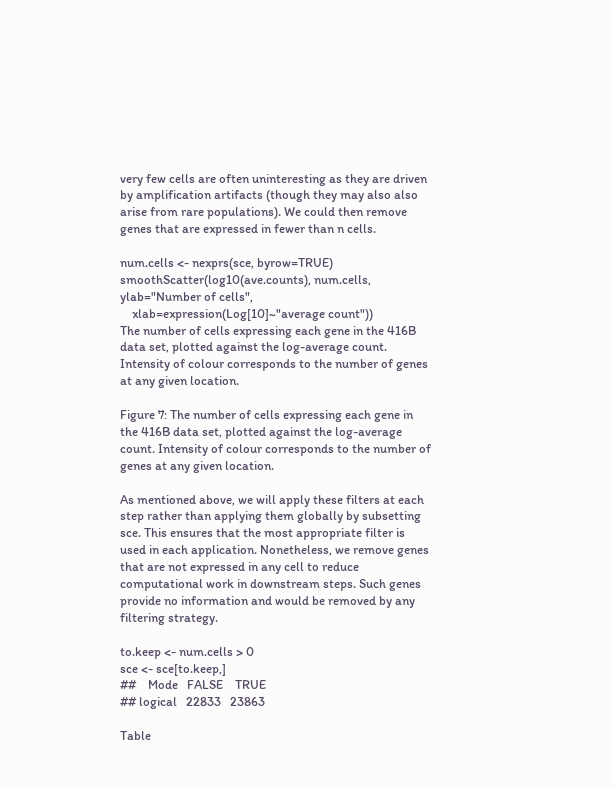very few cells are often uninteresting as they are driven by amplification artifacts (though they may also also arise from rare populations). We could then remove genes that are expressed in fewer than n cells.

num.cells <- nexprs(sce, byrow=TRUE)
smoothScatter(log10(ave.counts), num.cells, ylab="Number of cells",
    xlab=expression(Log[10]~"average count"))
The number of cells expressing each gene in the 416B data set, plotted against the log-average count. Intensity of colour corresponds to the number of genes at any given location.

Figure 7: The number of cells expressing each gene in the 416B data set, plotted against the log-average count. Intensity of colour corresponds to the number of genes at any given location.

As mentioned above, we will apply these filters at each step rather than applying them globally by subsetting sce. This ensures that the most appropriate filter is used in each application. Nonetheless, we remove genes that are not expressed in any cell to reduce computational work in downstream steps. Such genes provide no information and would be removed by any filtering strategy.

to.keep <- num.cells > 0
sce <- sce[to.keep,]
##    Mode   FALSE    TRUE
## logical   22833   23863

Table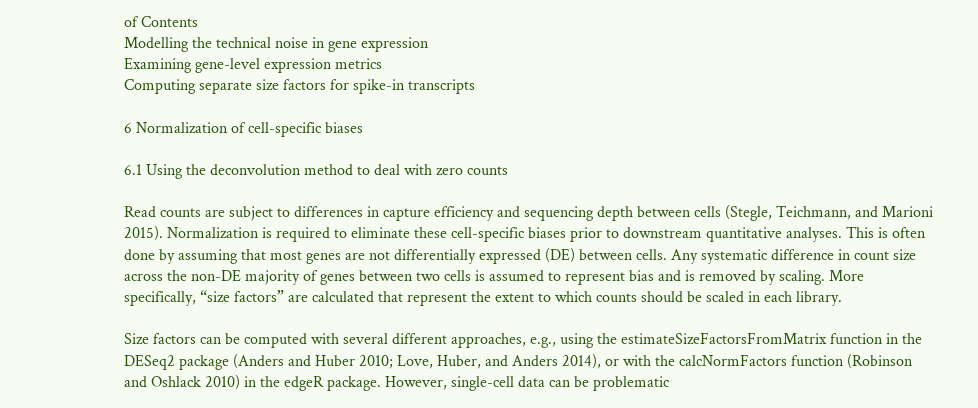of Contents
Modelling the technical noise in gene expression
Examining gene-level expression metrics
Computing separate size factors for spike-in transcripts

6 Normalization of cell-specific biases

6.1 Using the deconvolution method to deal with zero counts

Read counts are subject to differences in capture efficiency and sequencing depth between cells (Stegle, Teichmann, and Marioni 2015). Normalization is required to eliminate these cell-specific biases prior to downstream quantitative analyses. This is often done by assuming that most genes are not differentially expressed (DE) between cells. Any systematic difference in count size across the non-DE majority of genes between two cells is assumed to represent bias and is removed by scaling. More specifically, “size factors” are calculated that represent the extent to which counts should be scaled in each library.

Size factors can be computed with several different approaches, e.g., using the estimateSizeFactorsFromMatrix function in the DESeq2 package (Anders and Huber 2010; Love, Huber, and Anders 2014), or with the calcNormFactors function (Robinson and Oshlack 2010) in the edgeR package. However, single-cell data can be problematic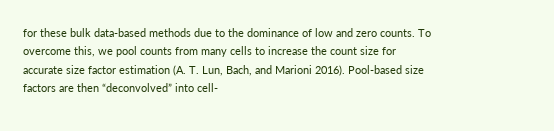for these bulk data-based methods due to the dominance of low and zero counts. To overcome this, we pool counts from many cells to increase the count size for accurate size factor estimation (A. T. Lun, Bach, and Marioni 2016). Pool-based size factors are then “deconvolved” into cell-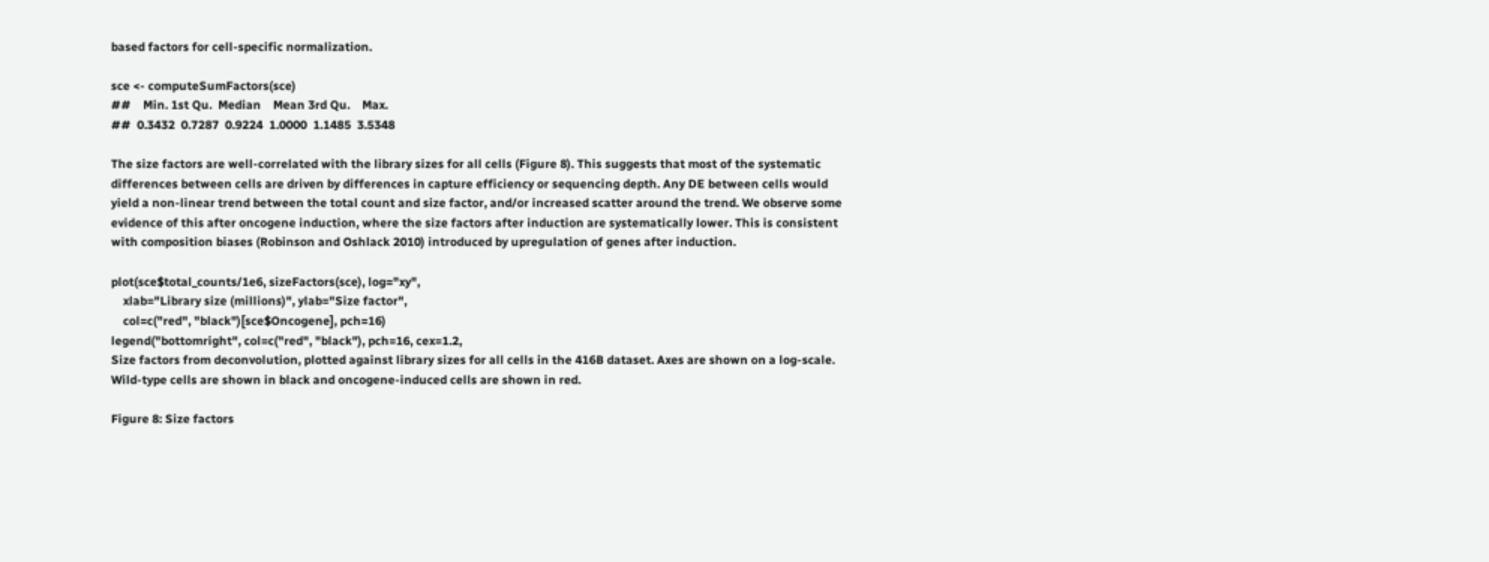based factors for cell-specific normalization.

sce <- computeSumFactors(sce)
##    Min. 1st Qu.  Median    Mean 3rd Qu.    Max.
##  0.3432  0.7287  0.9224  1.0000  1.1485  3.5348

The size factors are well-correlated with the library sizes for all cells (Figure 8). This suggests that most of the systematic differences between cells are driven by differences in capture efficiency or sequencing depth. Any DE between cells would yield a non-linear trend between the total count and size factor, and/or increased scatter around the trend. We observe some evidence of this after oncogene induction, where the size factors after induction are systematically lower. This is consistent with composition biases (Robinson and Oshlack 2010) introduced by upregulation of genes after induction.

plot(sce$total_counts/1e6, sizeFactors(sce), log="xy",
    xlab="Library size (millions)", ylab="Size factor",
    col=c("red", "black")[sce$Oncogene], pch=16)
legend("bottomright", col=c("red", "black"), pch=16, cex=1.2,
Size factors from deconvolution, plotted against library sizes for all cells in the 416B dataset. Axes are shown on a log-scale. Wild-type cells are shown in black and oncogene-induced cells are shown in red.

Figure 8: Size factors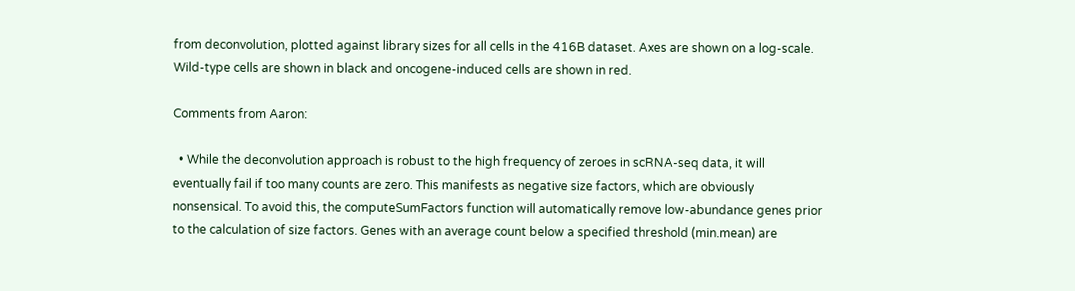from deconvolution, plotted against library sizes for all cells in the 416B dataset. Axes are shown on a log-scale. Wild-type cells are shown in black and oncogene-induced cells are shown in red.

Comments from Aaron:

  • While the deconvolution approach is robust to the high frequency of zeroes in scRNA-seq data, it will eventually fail if too many counts are zero. This manifests as negative size factors, which are obviously nonsensical. To avoid this, the computeSumFactors function will automatically remove low-abundance genes prior to the calculation of size factors. Genes with an average count below a specified threshold (min.mean) are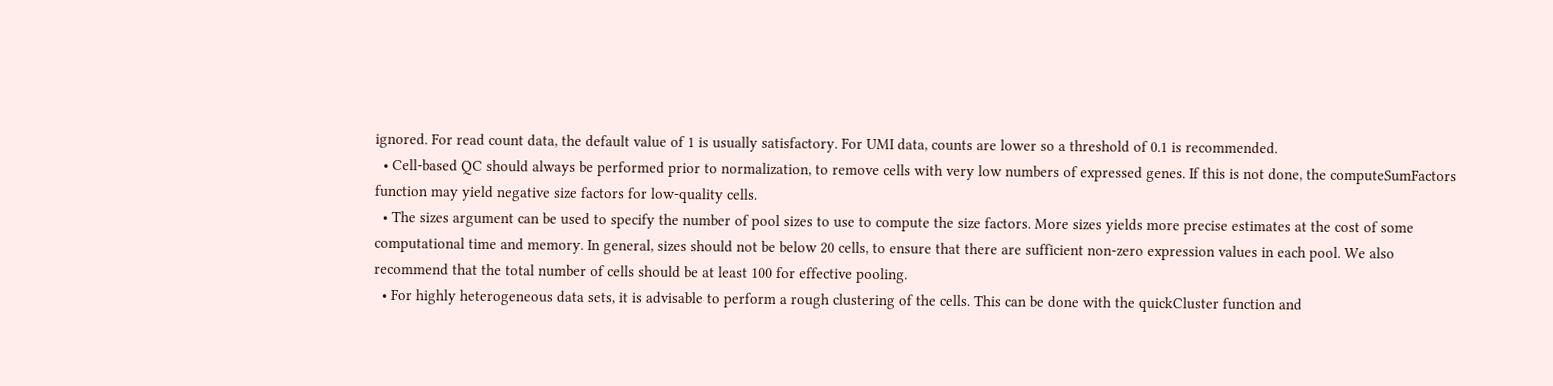ignored. For read count data, the default value of 1 is usually satisfactory. For UMI data, counts are lower so a threshold of 0.1 is recommended.
  • Cell-based QC should always be performed prior to normalization, to remove cells with very low numbers of expressed genes. If this is not done, the computeSumFactors function may yield negative size factors for low-quality cells.
  • The sizes argument can be used to specify the number of pool sizes to use to compute the size factors. More sizes yields more precise estimates at the cost of some computational time and memory. In general, sizes should not be below 20 cells, to ensure that there are sufficient non-zero expression values in each pool. We also recommend that the total number of cells should be at least 100 for effective pooling.
  • For highly heterogeneous data sets, it is advisable to perform a rough clustering of the cells. This can be done with the quickCluster function and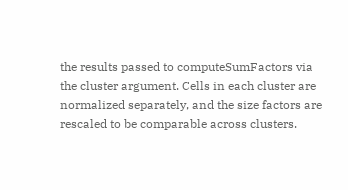the results passed to computeSumFactors via the cluster argument. Cells in each cluster are normalized separately, and the size factors are rescaled to be comparable across clusters.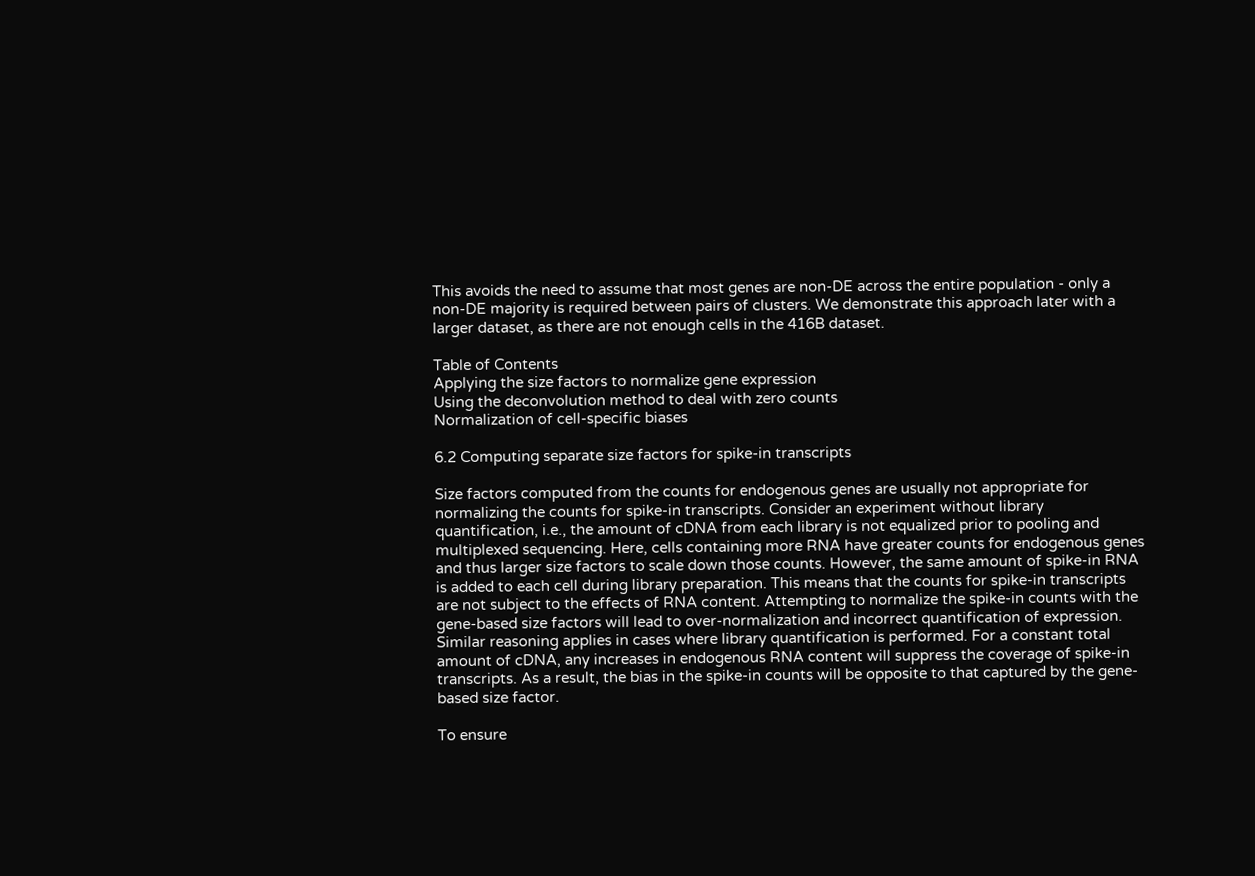This avoids the need to assume that most genes are non-DE across the entire population - only a non-DE majority is required between pairs of clusters. We demonstrate this approach later with a larger dataset, as there are not enough cells in the 416B dataset.

Table of Contents
Applying the size factors to normalize gene expression
Using the deconvolution method to deal with zero counts
Normalization of cell-specific biases

6.2 Computing separate size factors for spike-in transcripts

Size factors computed from the counts for endogenous genes are usually not appropriate for normalizing the counts for spike-in transcripts. Consider an experiment without library quantification, i.e., the amount of cDNA from each library is not equalized prior to pooling and multiplexed sequencing. Here, cells containing more RNA have greater counts for endogenous genes and thus larger size factors to scale down those counts. However, the same amount of spike-in RNA is added to each cell during library preparation. This means that the counts for spike-in transcripts are not subject to the effects of RNA content. Attempting to normalize the spike-in counts with the gene-based size factors will lead to over-normalization and incorrect quantification of expression. Similar reasoning applies in cases where library quantification is performed. For a constant total amount of cDNA, any increases in endogenous RNA content will suppress the coverage of spike-in transcripts. As a result, the bias in the spike-in counts will be opposite to that captured by the gene-based size factor.

To ensure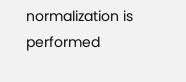normalization is performed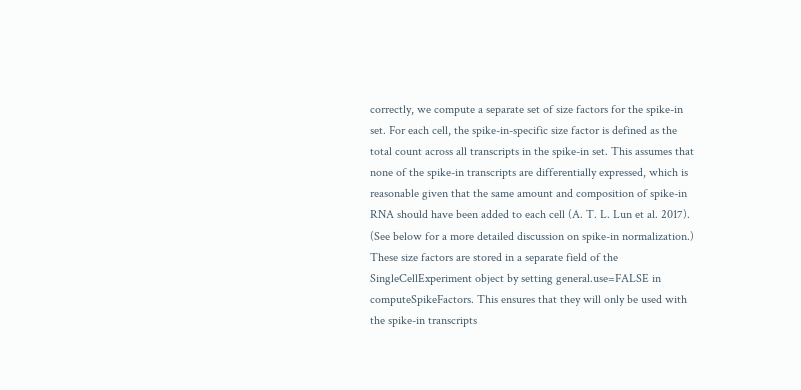correctly, we compute a separate set of size factors for the spike-in set. For each cell, the spike-in-specific size factor is defined as the total count across all transcripts in the spike-in set. This assumes that none of the spike-in transcripts are differentially expressed, which is reasonable given that the same amount and composition of spike-in RNA should have been added to each cell (A. T. L. Lun et al. 2017). (See below for a more detailed discussion on spike-in normalization.) These size factors are stored in a separate field of the SingleCellExperiment object by setting general.use=FALSE in computeSpikeFactors. This ensures that they will only be used with the spike-in transcripts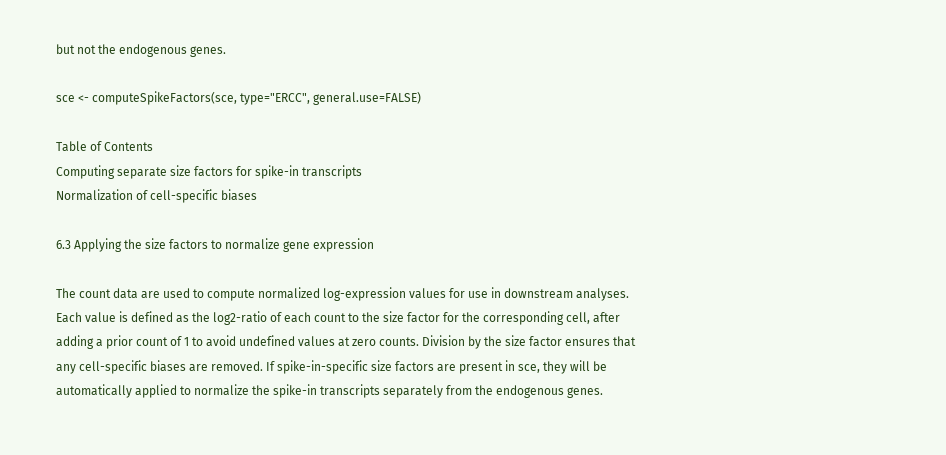but not the endogenous genes.

sce <- computeSpikeFactors(sce, type="ERCC", general.use=FALSE)

Table of Contents
Computing separate size factors for spike-in transcripts
Normalization of cell-specific biases

6.3 Applying the size factors to normalize gene expression

The count data are used to compute normalized log-expression values for use in downstream analyses. Each value is defined as the log2-ratio of each count to the size factor for the corresponding cell, after adding a prior count of 1 to avoid undefined values at zero counts. Division by the size factor ensures that any cell-specific biases are removed. If spike-in-specific size factors are present in sce, they will be automatically applied to normalize the spike-in transcripts separately from the endogenous genes.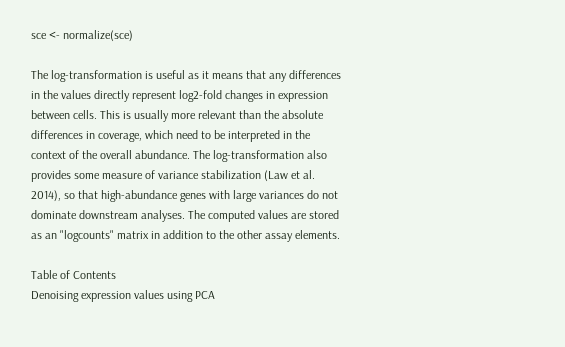sce <- normalize(sce)

The log-transformation is useful as it means that any differences in the values directly represent log2-fold changes in expression between cells. This is usually more relevant than the absolute differences in coverage, which need to be interpreted in the context of the overall abundance. The log-transformation also provides some measure of variance stabilization (Law et al. 2014), so that high-abundance genes with large variances do not dominate downstream analyses. The computed values are stored as an "logcounts" matrix in addition to the other assay elements.

Table of Contents
Denoising expression values using PCA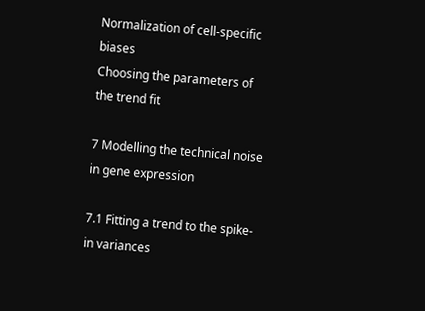Normalization of cell-specific biases
Choosing the parameters of the trend fit

7 Modelling the technical noise in gene expression

7.1 Fitting a trend to the spike-in variances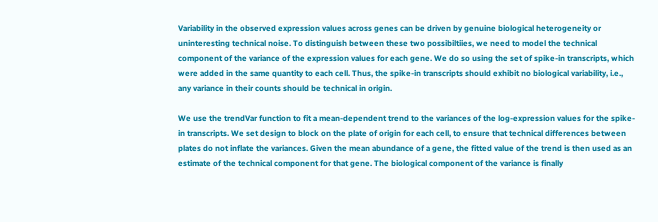Variability in the observed expression values across genes can be driven by genuine biological heterogeneity or uninteresting technical noise. To distinguish between these two possibiltiies, we need to model the technical component of the variance of the expression values for each gene. We do so using the set of spike-in transcripts, which were added in the same quantity to each cell. Thus, the spike-in transcripts should exhibit no biological variability, i.e., any variance in their counts should be technical in origin.

We use the trendVar function to fit a mean-dependent trend to the variances of the log-expression values for the spike-in transcripts. We set design to block on the plate of origin for each cell, to ensure that technical differences between plates do not inflate the variances. Given the mean abundance of a gene, the fitted value of the trend is then used as an estimate of the technical component for that gene. The biological component of the variance is finally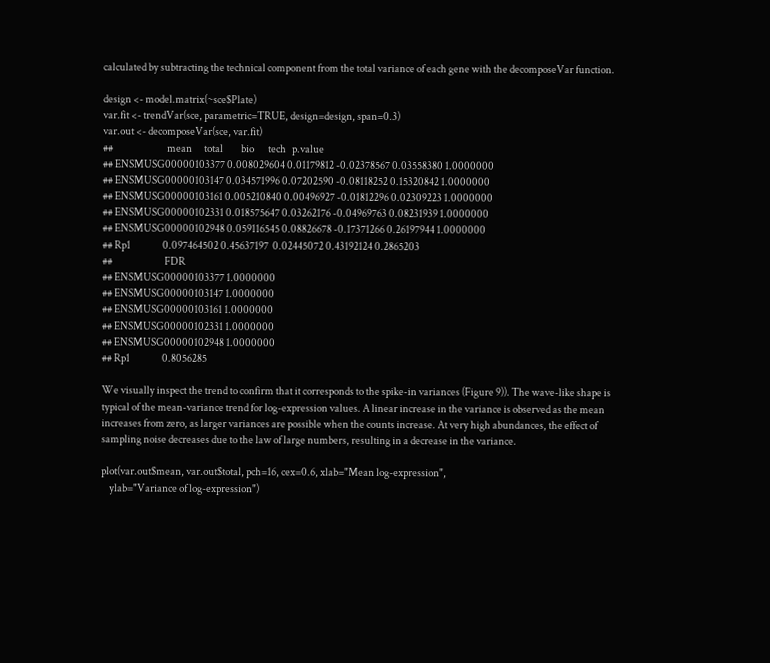calculated by subtracting the technical component from the total variance of each gene with the decomposeVar function.

design <- model.matrix(~sce$Plate)
var.fit <- trendVar(sce, parametric=TRUE, design=design, span=0.3)
var.out <- decomposeVar(sce, var.fit)
##                           mean      total         bio       tech   p.value
## ENSMUSG00000103377 0.008029604 0.01179812 -0.02378567 0.03558380 1.0000000
## ENSMUSG00000103147 0.034571996 0.07202590 -0.08118252 0.15320842 1.0000000
## ENSMUSG00000103161 0.005210840 0.00496927 -0.01812296 0.02309223 1.0000000
## ENSMUSG00000102331 0.018575647 0.03262176 -0.04969763 0.08231939 1.0000000
## ENSMUSG00000102948 0.059116545 0.08826678 -0.17371266 0.26197944 1.0000000
## Rp1                0.097464502 0.45637197  0.02445072 0.43192124 0.2865203
##                          FDR
## ENSMUSG00000103377 1.0000000
## ENSMUSG00000103147 1.0000000
## ENSMUSG00000103161 1.0000000
## ENSMUSG00000102331 1.0000000
## ENSMUSG00000102948 1.0000000
## Rp1                0.8056285

We visually inspect the trend to confirm that it corresponds to the spike-in variances (Figure 9)). The wave-like shape is typical of the mean-variance trend for log-expression values. A linear increase in the variance is observed as the mean increases from zero, as larger variances are possible when the counts increase. At very high abundances, the effect of sampling noise decreases due to the law of large numbers, resulting in a decrease in the variance.

plot(var.out$mean, var.out$total, pch=16, cex=0.6, xlab="Mean log-expression",
    ylab="Variance of log-expression")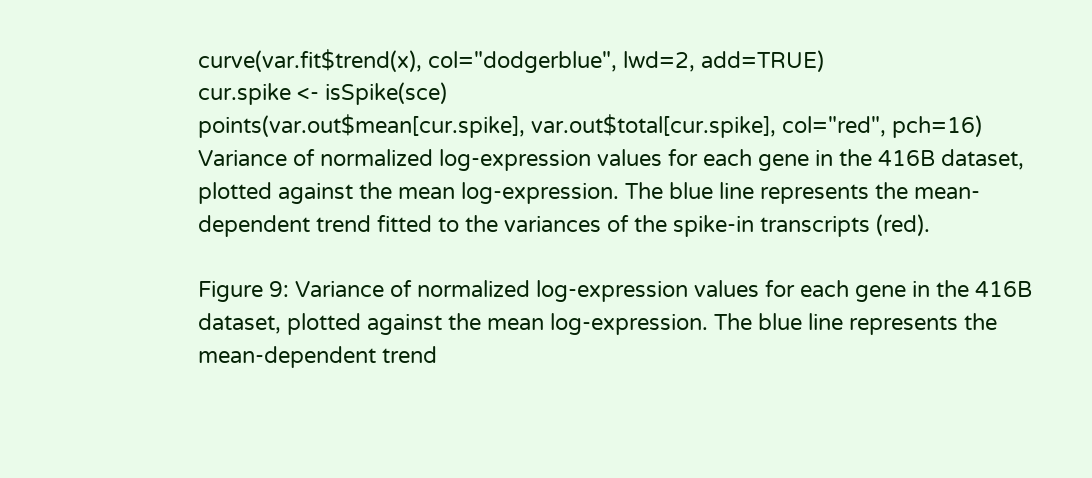curve(var.fit$trend(x), col="dodgerblue", lwd=2, add=TRUE)
cur.spike <- isSpike(sce)
points(var.out$mean[cur.spike], var.out$total[cur.spike], col="red", pch=16)
Variance of normalized log-expression values for each gene in the 416B dataset, plotted against the mean log-expression. The blue line represents the mean-dependent trend fitted to the variances of the spike-in transcripts (red).

Figure 9: Variance of normalized log-expression values for each gene in the 416B dataset, plotted against the mean log-expression. The blue line represents the mean-dependent trend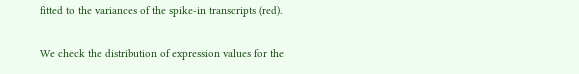fitted to the variances of the spike-in transcripts (red).

We check the distribution of expression values for the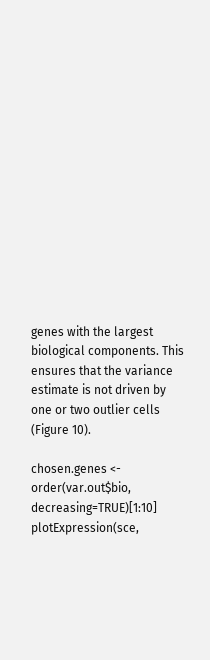genes with the largest biological components. This ensures that the variance estimate is not driven by one or two outlier cells (Figure 10).

chosen.genes <- order(var.out$bio, decreasing=TRUE)[1:10]
plotExpression(sce,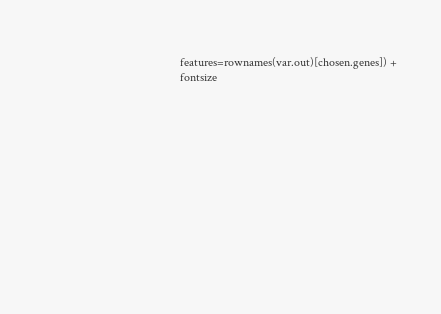features=rownames(var.out)[chosen.genes]) + fontsize